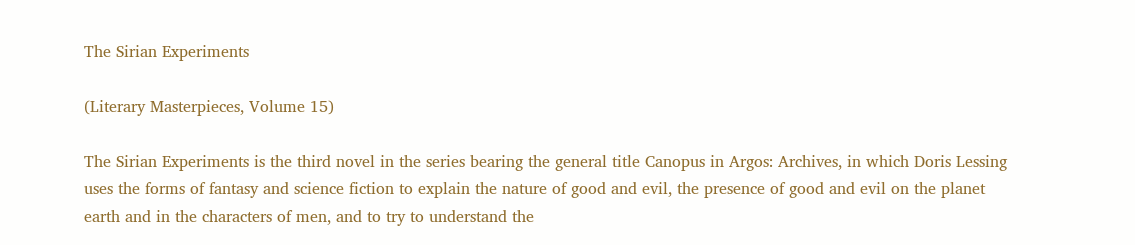The Sirian Experiments

(Literary Masterpieces, Volume 15)

The Sirian Experiments is the third novel in the series bearing the general title Canopus in Argos: Archives, in which Doris Lessing uses the forms of fantasy and science fiction to explain the nature of good and evil, the presence of good and evil on the planet earth and in the characters of men, and to try to understand the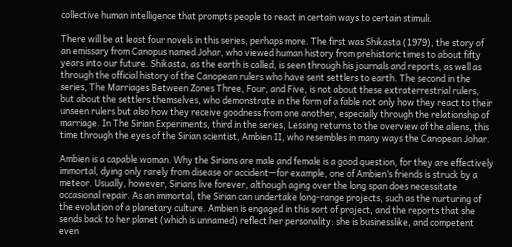collective human intelligence that prompts people to react in certain ways to certain stimuli.

There will be at least four novels in this series, perhaps more. The first was Shikasta (1979), the story of an emissary from Canopus named Johar, who viewed human history from prehistoric times to about fifty years into our future. Shikasta, as the earth is called, is seen through his journals and reports, as well as through the official history of the Canopean rulers who have sent settlers to earth. The second in the series, The Marriages Between Zones Three, Four, and Five, is not about these extraterrestrial rulers, but about the settlers themselves, who demonstrate in the form of a fable not only how they react to their unseen rulers but also how they receive goodness from one another, especially through the relationship of marriage. In The Sirian Experiments, third in the series, Lessing returns to the overview of the aliens, this time through the eyes of the Sirian scientist, Ambien II, who resembles in many ways the Canopean Johar.

Ambien is a capable woman. Why the Sirians are male and female is a good question, for they are effectively immortal, dying only rarely from disease or accident—for example, one of Ambien’s friends is struck by a meteor. Usually, however, Sirians live forever, although aging over the long span does necessitate occasional repair. As an immortal, the Sirian can undertake long-range projects, such as the nurturing of the evolution of a planetary culture. Ambien is engaged in this sort of project, and the reports that she sends back to her planet (which is unnamed) reflect her personality: she is businesslike, and competent even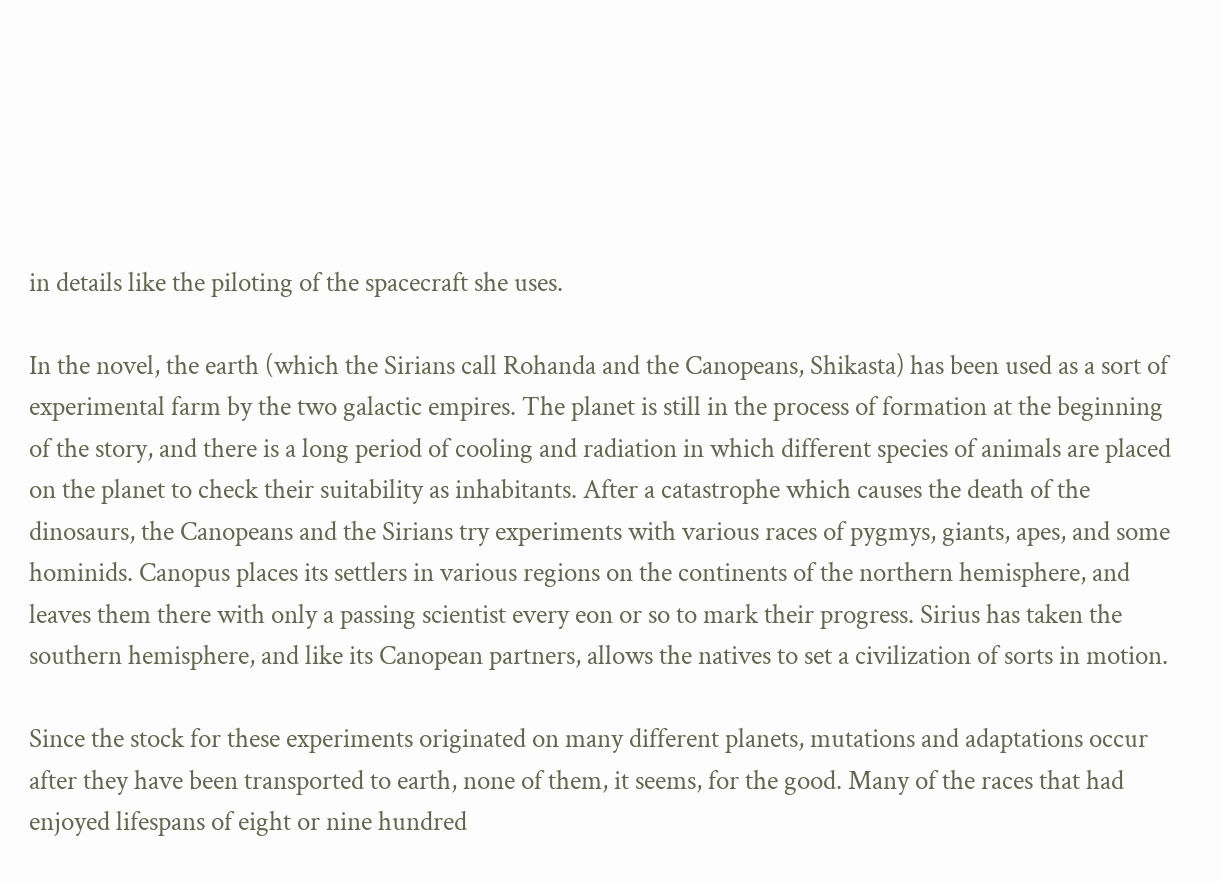in details like the piloting of the spacecraft she uses.

In the novel, the earth (which the Sirians call Rohanda and the Canopeans, Shikasta) has been used as a sort of experimental farm by the two galactic empires. The planet is still in the process of formation at the beginning of the story, and there is a long period of cooling and radiation in which different species of animals are placed on the planet to check their suitability as inhabitants. After a catastrophe which causes the death of the dinosaurs, the Canopeans and the Sirians try experiments with various races of pygmys, giants, apes, and some hominids. Canopus places its settlers in various regions on the continents of the northern hemisphere, and leaves them there with only a passing scientist every eon or so to mark their progress. Sirius has taken the southern hemisphere, and like its Canopean partners, allows the natives to set a civilization of sorts in motion.

Since the stock for these experiments originated on many different planets, mutations and adaptations occur after they have been transported to earth, none of them, it seems, for the good. Many of the races that had enjoyed lifespans of eight or nine hundred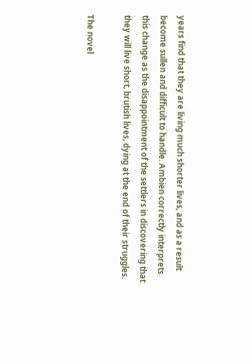years find that they are living much shorter lives, and as a result become sullen and difficult to handle. Ambien correctly interprets this change as the disappointment of the settlers in discovering that they will live short, brutish lives, dying at the end of their struggles.

The novel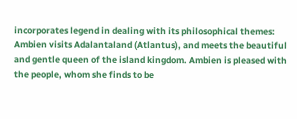incorporates legend in dealing with its philosophical themes: Ambien visits Adalantaland (Atlantus), and meets the beautiful and gentle queen of the island kingdom. Ambien is pleased with the people, whom she finds to be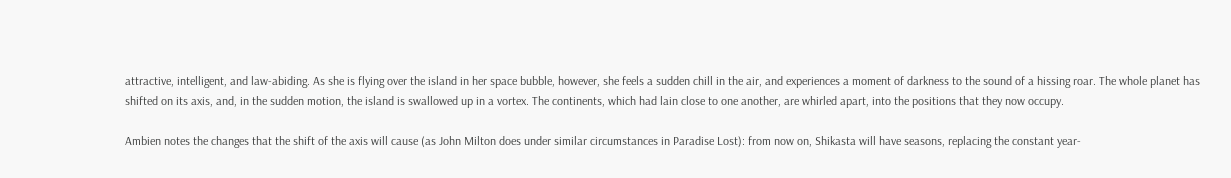attractive, intelligent, and law-abiding. As she is flying over the island in her space bubble, however, she feels a sudden chill in the air, and experiences a moment of darkness to the sound of a hissing roar. The whole planet has shifted on its axis, and, in the sudden motion, the island is swallowed up in a vortex. The continents, which had lain close to one another, are whirled apart, into the positions that they now occupy.

Ambien notes the changes that the shift of the axis will cause (as John Milton does under similar circumstances in Paradise Lost): from now on, Shikasta will have seasons, replacing the constant year-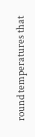round temperatures that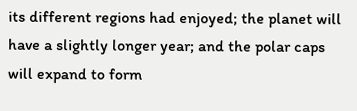its different regions had enjoyed; the planet will have a slightly longer year; and the polar caps will expand to form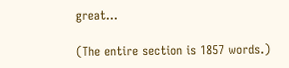great...

(The entire section is 1857 words.)